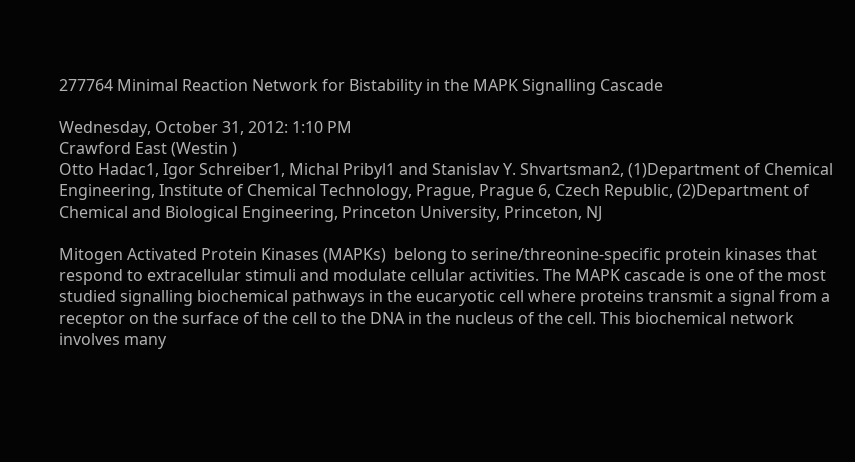277764 Minimal Reaction Network for Bistability in the MAPK Signalling Cascade

Wednesday, October 31, 2012: 1:10 PM
Crawford East (Westin )
Otto Hadac1, Igor Schreiber1, Michal Pribyl1 and Stanislav Y. Shvartsman2, (1)Department of Chemical Engineering, Institute of Chemical Technology, Prague, Prague 6, Czech Republic, (2)Department of Chemical and Biological Engineering, Princeton University, Princeton, NJ

Mitogen Activated Protein Kinases (MAPKs)  belong to serine/threonine-specific protein kinases that respond to extracellular stimuli and modulate cellular activities. The MAPK cascade is one of the most studied signalling biochemical pathways in the eucaryotic cell where proteins transmit a signal from a receptor on the surface of the cell to the DNA in the nucleus of the cell. This biochemical network involves many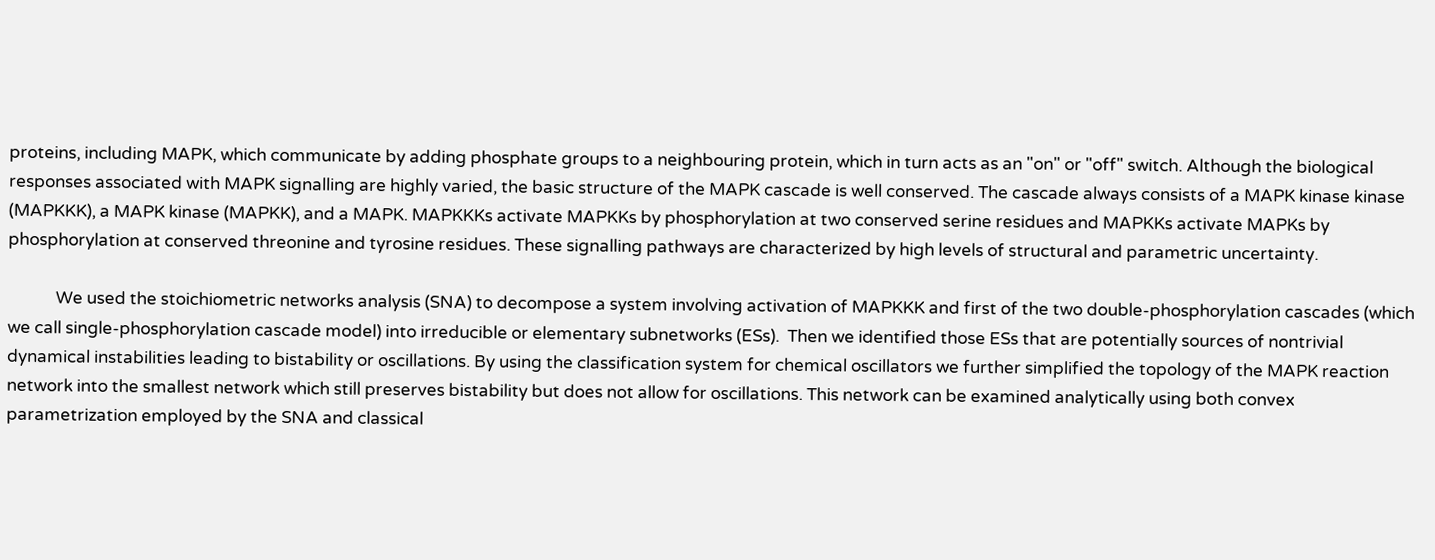proteins, including MAPK, which communicate by adding phosphate groups to a neighbouring protein, which in turn acts as an "on" or "off" switch. Although the biological responses associated with MAPK signalling are highly varied, the basic structure of the MAPK cascade is well conserved. The cascade always consists of a MAPK kinase kinase (MAPKKK), a MAPK kinase (MAPKK), and a MAPK. MAPKKKs activate MAPKKs by phosphorylation at two conserved serine residues and MAPKKs activate MAPKs by phosphorylation at conserved threonine and tyrosine residues. These signalling pathways are characterized by high levels of structural and parametric uncertainty.

            We used the stoichiometric networks analysis (SNA) to decompose a system involving activation of MAPKKK and first of the two double-phosphorylation cascades (which we call single-phosphorylation cascade model) into irreducible or elementary subnetworks (ESs).  Then we identified those ESs that are potentially sources of nontrivial dynamical instabilities leading to bistability or oscillations. By using the classification system for chemical oscillators we further simplified the topology of the MAPK reaction network into the smallest network which still preserves bistability but does not allow for oscillations. This network can be examined analytically using both convex parametrization employed by the SNA and classical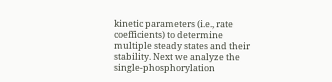kinetic parameters (i.e., rate coefficients) to determine multiple steady states and their stability. Next we analyze the single-phosphorylation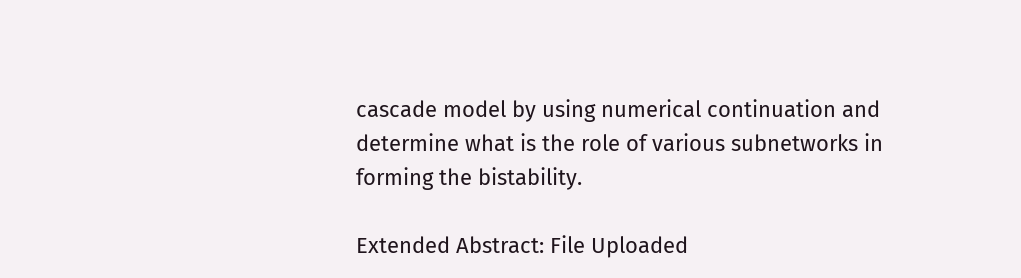cascade model by using numerical continuation and determine what is the role of various subnetworks in forming the bistability.

Extended Abstract: File Uploaded